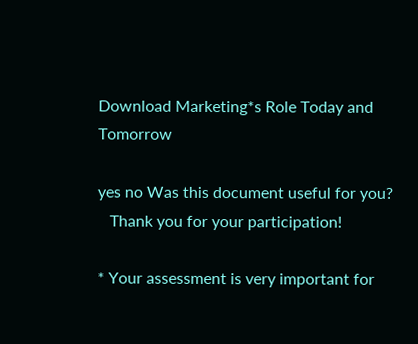Download Marketing*s Role Today and Tomorrow

yes no Was this document useful for you?
   Thank you for your participation!

* Your assessment is very important for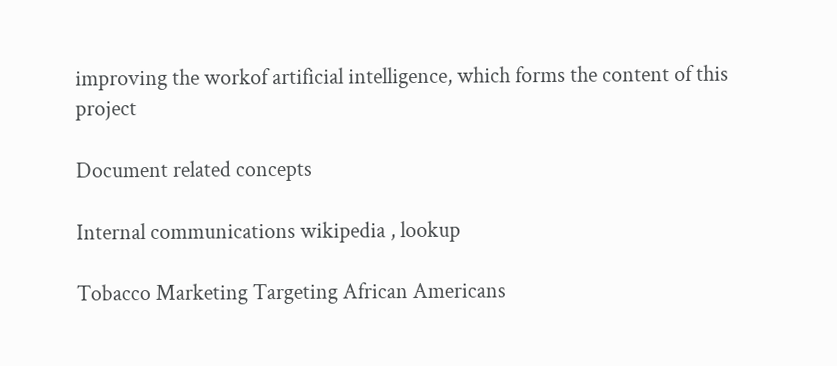improving the workof artificial intelligence, which forms the content of this project

Document related concepts

Internal communications wikipedia , lookup

Tobacco Marketing Targeting African Americans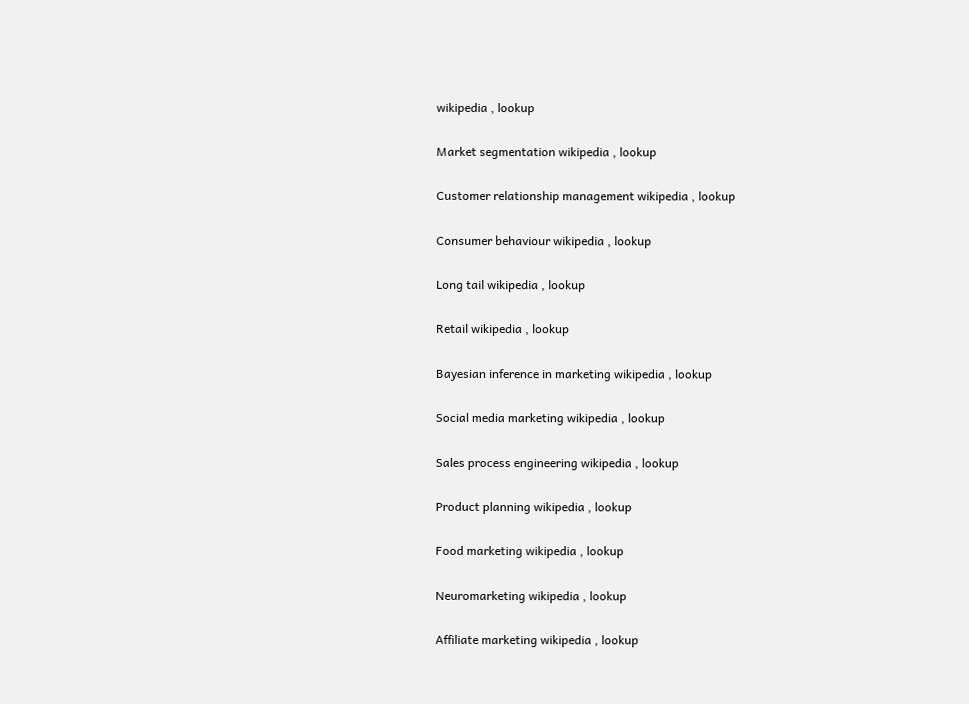wikipedia , lookup

Market segmentation wikipedia , lookup

Customer relationship management wikipedia , lookup

Consumer behaviour wikipedia , lookup

Long tail wikipedia , lookup

Retail wikipedia , lookup

Bayesian inference in marketing wikipedia , lookup

Social media marketing wikipedia , lookup

Sales process engineering wikipedia , lookup

Product planning wikipedia , lookup

Food marketing wikipedia , lookup

Neuromarketing wikipedia , lookup

Affiliate marketing wikipedia , lookup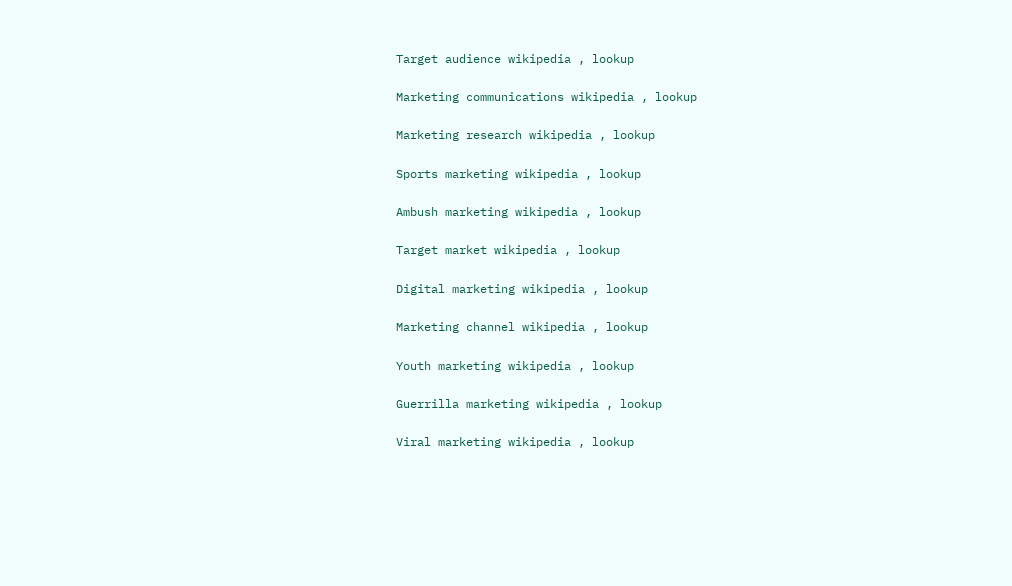Target audience wikipedia , lookup

Marketing communications wikipedia , lookup

Marketing research wikipedia , lookup

Sports marketing wikipedia , lookup

Ambush marketing wikipedia , lookup

Target market wikipedia , lookup

Digital marketing wikipedia , lookup

Marketing channel wikipedia , lookup

Youth marketing wikipedia , lookup

Guerrilla marketing wikipedia , lookup

Viral marketing wikipedia , lookup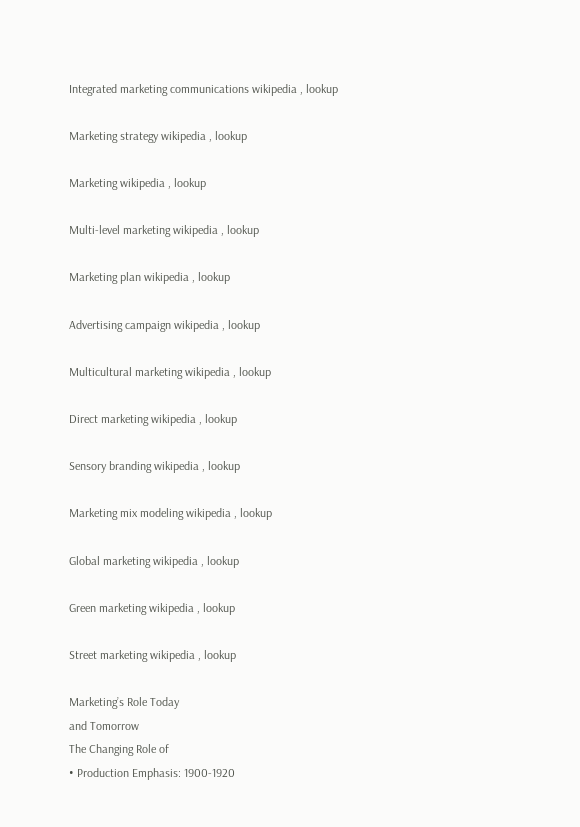Integrated marketing communications wikipedia , lookup

Marketing strategy wikipedia , lookup

Marketing wikipedia , lookup

Multi-level marketing wikipedia , lookup

Marketing plan wikipedia , lookup

Advertising campaign wikipedia , lookup

Multicultural marketing wikipedia , lookup

Direct marketing wikipedia , lookup

Sensory branding wikipedia , lookup

Marketing mix modeling wikipedia , lookup

Global marketing wikipedia , lookup

Green marketing wikipedia , lookup

Street marketing wikipedia , lookup

Marketing’s Role Today
and Tomorrow
The Changing Role of
• Production Emphasis: 1900-1920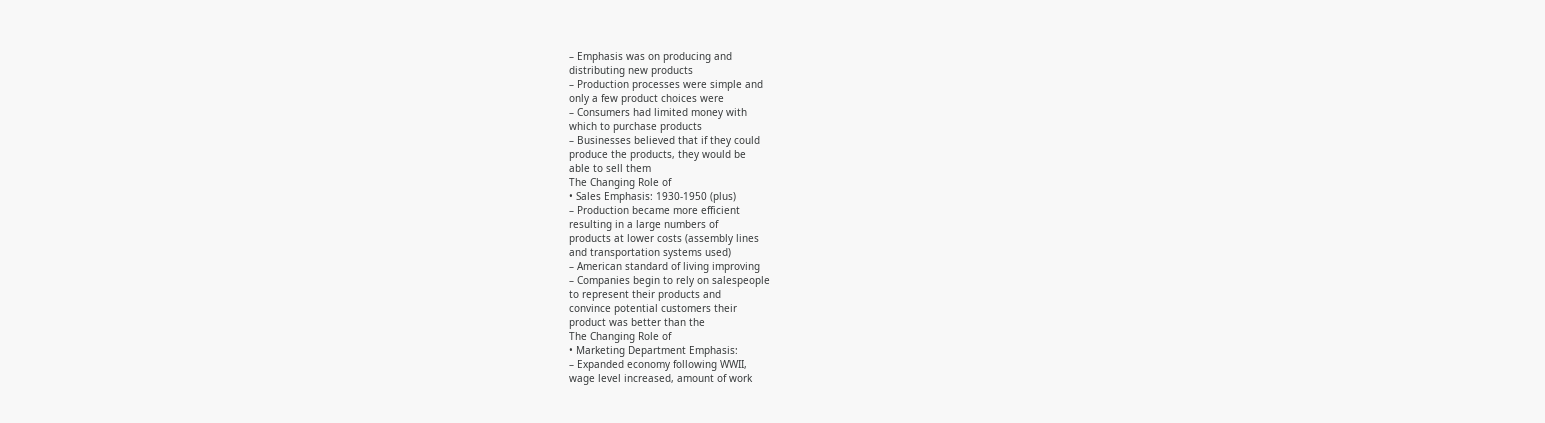– Emphasis was on producing and
distributing new products
– Production processes were simple and
only a few product choices were
– Consumers had limited money with
which to purchase products
– Businesses believed that if they could
produce the products, they would be
able to sell them
The Changing Role of
• Sales Emphasis: 1930-1950 (plus)
– Production became more efficient
resulting in a large numbers of
products at lower costs (assembly lines
and transportation systems used)
– American standard of living improving
– Companies begin to rely on salespeople
to represent their products and
convince potential customers their
product was better than the
The Changing Role of
• Marketing Department Emphasis:
– Expanded economy following WWII,
wage level increased, amount of work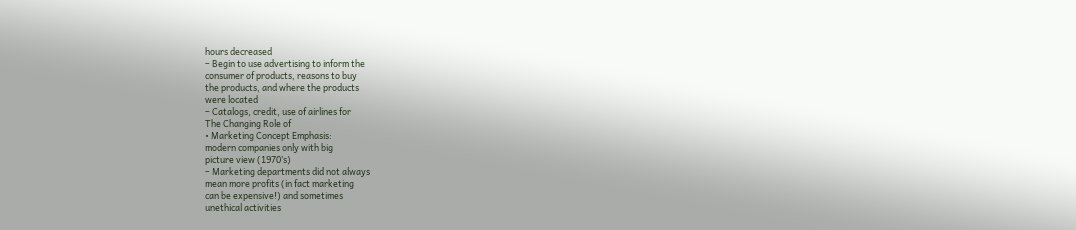hours decreased
– Begin to use advertising to inform the
consumer of products, reasons to buy
the products, and where the products
were located
– Catalogs, credit, use of airlines for
The Changing Role of
• Marketing Concept Emphasis:
modern companies only with big
picture view (1970’s)
– Marketing departments did not always
mean more profits (in fact marketing
can be expensive!) and sometimes
unethical activities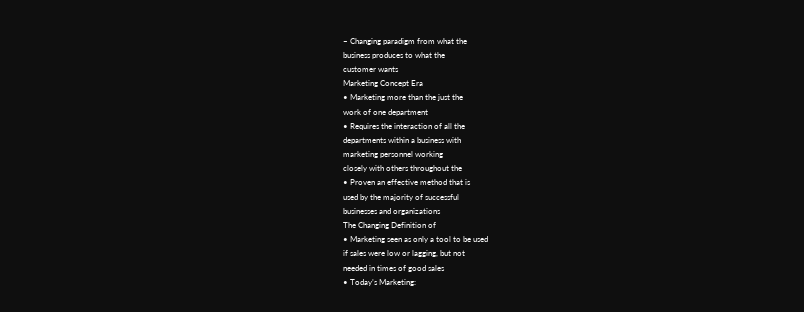– Changing paradigm from what the
business produces to what the
customer wants
Marketing Concept Era
• Marketing more than the just the
work of one department
• Requires the interaction of all the
departments within a business with
marketing personnel working
closely with others throughout the
• Proven an effective method that is
used by the majority of successful
businesses and organizations
The Changing Definition of
• Marketing seen as only a tool to be used
if sales were low or lagging, but not
needed in times of good sales
• Today’s Marketing: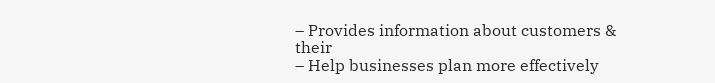– Provides information about customers & their
– Help businesses plan more effectively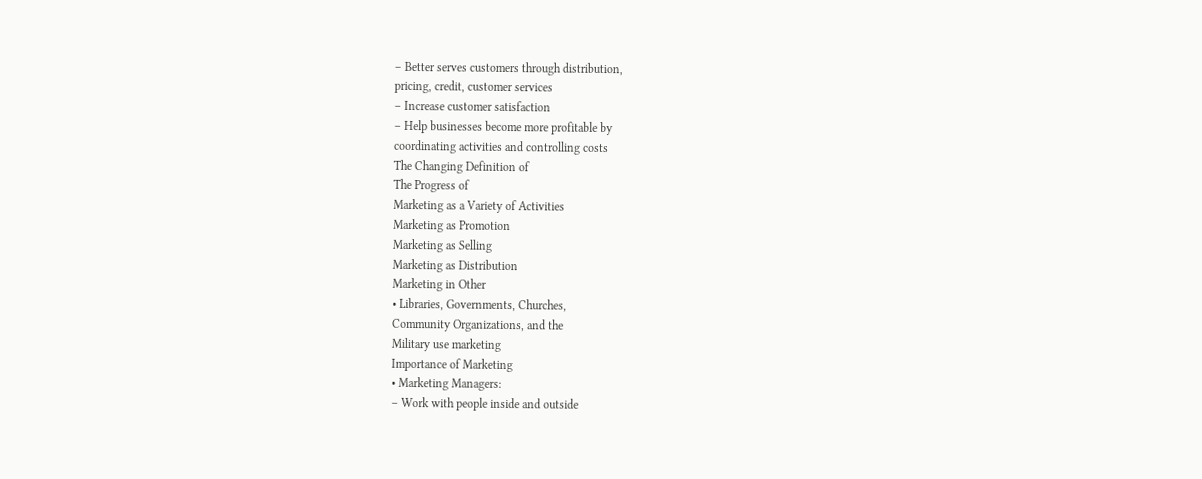– Better serves customers through distribution,
pricing, credit, customer services
– Increase customer satisfaction
– Help businesses become more profitable by
coordinating activities and controlling costs
The Changing Definition of
The Progress of
Marketing as a Variety of Activities
Marketing as Promotion
Marketing as Selling
Marketing as Distribution
Marketing in Other
• Libraries, Governments, Churches,
Community Organizations, and the
Military use marketing
Importance of Marketing
• Marketing Managers:
– Work with people inside and outside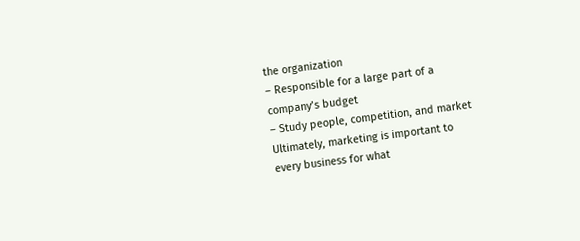the organization
– Responsible for a large part of a
company’s budget
– Study people, competition, and market
Ultimately, marketing is important to
every business for what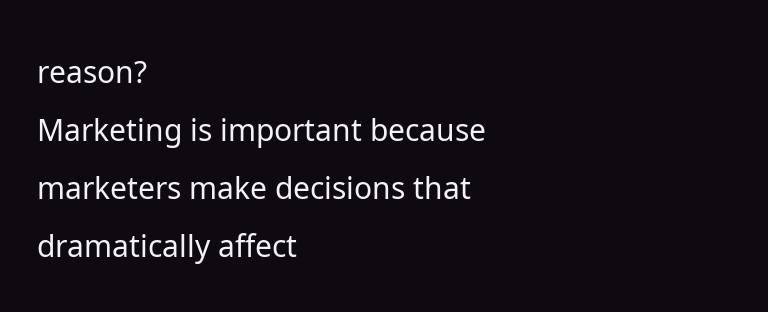reason?
Marketing is important because
marketers make decisions that
dramatically affect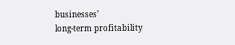businesses’
long-term profitability